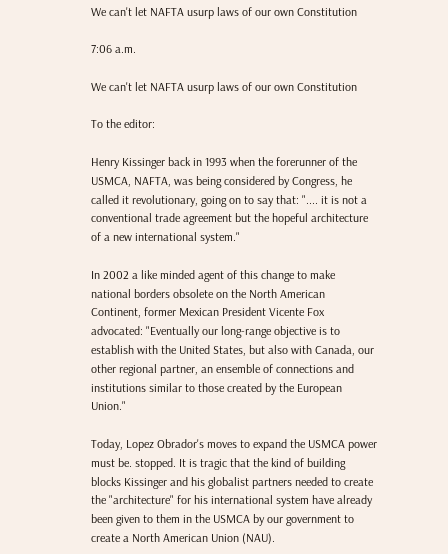We can't let NAFTA usurp laws of our own Constitution

7:06 a.m.

We can't let NAFTA usurp laws of our own Constitution

To the editor:

Henry Kissinger back in 1993 when the forerunner of the USMCA, NAFTA, was being considered by Congress, he called it revolutionary, going on to say that: ".... it is not a conventional trade agreement but the hopeful architecture of a new international system."

In 2002 a like minded agent of this change to make national borders obsolete on the North American Continent, former Mexican President Vicente Fox advocated: "Eventually our long-range objective is to establish with the United States, but also with Canada, our other regional partner, an ensemble of connections and institutions similar to those created by the European Union."

Today, Lopez Obrador's moves to expand the USMCA power must be. stopped. It is tragic that the kind of building blocks Kissinger and his globalist partners needed to create the "architecture" for his international system have already been given to them in the USMCA by our government to create a North American Union (NAU).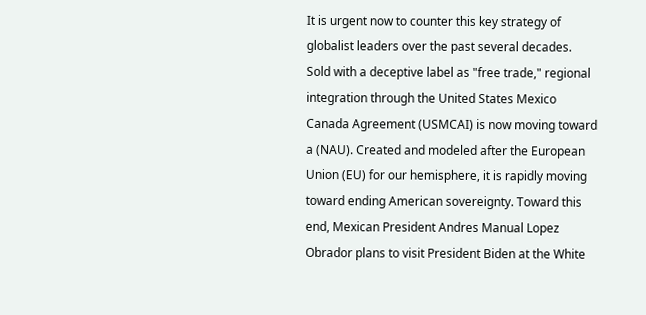It is urgent now to counter this key strategy of globalist leaders over the past several decades. Sold with a deceptive label as "free trade," regional integration through the United States Mexico Canada Agreement (USMCAI) is now moving toward a (NAU). Created and modeled after the European Union (EU) for our hemisphere, it is rapidly moving toward ending American sovereignty. Toward this end, Mexican President Andres Manual Lopez Obrador plans to visit President Biden at the White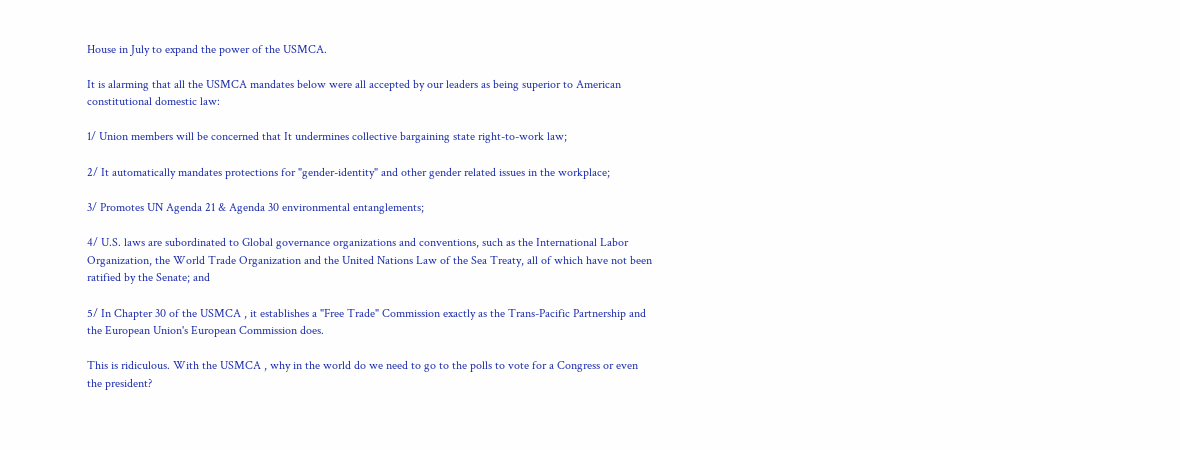House in July to expand the power of the USMCA.

It is alarming that all the USMCA mandates below were all accepted by our leaders as being superior to American constitutional domestic law:

1/ Union members will be concerned that It undermines collective bargaining state right-to-work law;

2/ It automatically mandates protections for "gender-identity" and other gender related issues in the workplace;

3/ Promotes UN Agenda 21 & Agenda 30 environmental entanglements;

4/ U.S. laws are subordinated to Global governance organizations and conventions, such as the International Labor Organization, the World Trade Organization and the United Nations Law of the Sea Treaty, all of which have not been ratified by the Senate; and

5/ In Chapter 30 of the USMCA , it establishes a "Free Trade" Commission exactly as the Trans-Pacific Partnership and the European Union's European Commission does.

This is ridiculous. With the USMCA , why in the world do we need to go to the polls to vote for a Congress or even the president?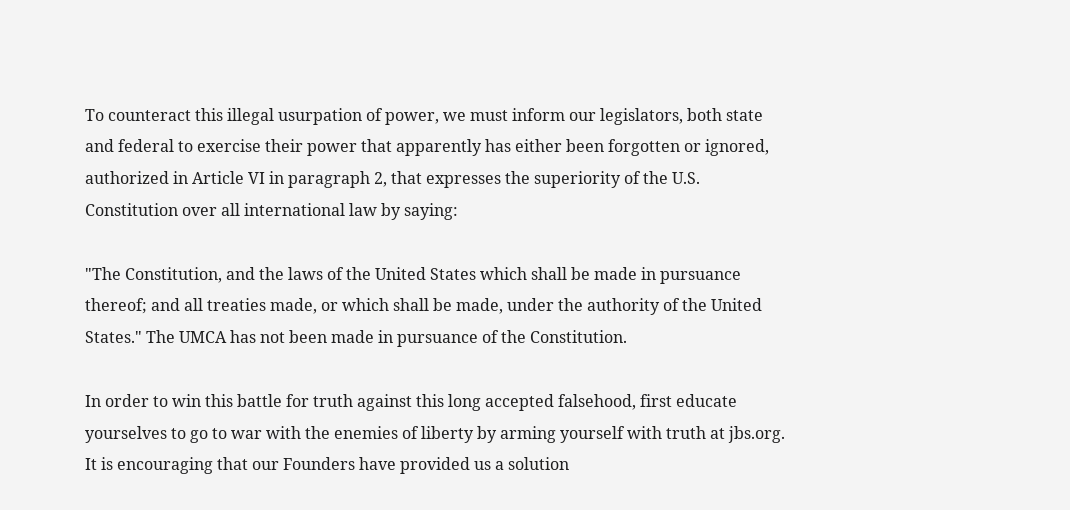To counteract this illegal usurpation of power, we must inform our legislators, both state and federal to exercise their power that apparently has either been forgotten or ignored, authorized in Article VI in paragraph 2, that expresses the superiority of the U.S. Constitution over all international law by saying:

"The Constitution, and the laws of the United States which shall be made in pursuance thereof; and all treaties made, or which shall be made, under the authority of the United States." The UMCA has not been made in pursuance of the Constitution.

In order to win this battle for truth against this long accepted falsehood, first educate yourselves to go to war with the enemies of liberty by arming yourself with truth at jbs.org. It is encouraging that our Founders have provided us a solution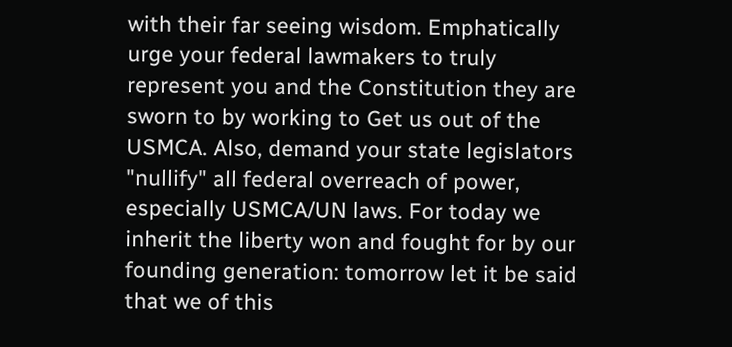with their far seeing wisdom. Emphatically urge your federal lawmakers to truly represent you and the Constitution they are sworn to by working to Get us out of the USMCA. Also, demand your state legislators "nullify" all federal overreach of power, especially USMCA/UN laws. For today we inherit the liberty won and fought for by our founding generation: tomorrow let it be said that we of this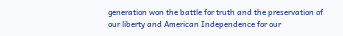generation won the battle for truth and the preservation of our liberty and American Independence for our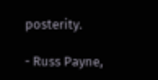posterity.

- Russ Payne,